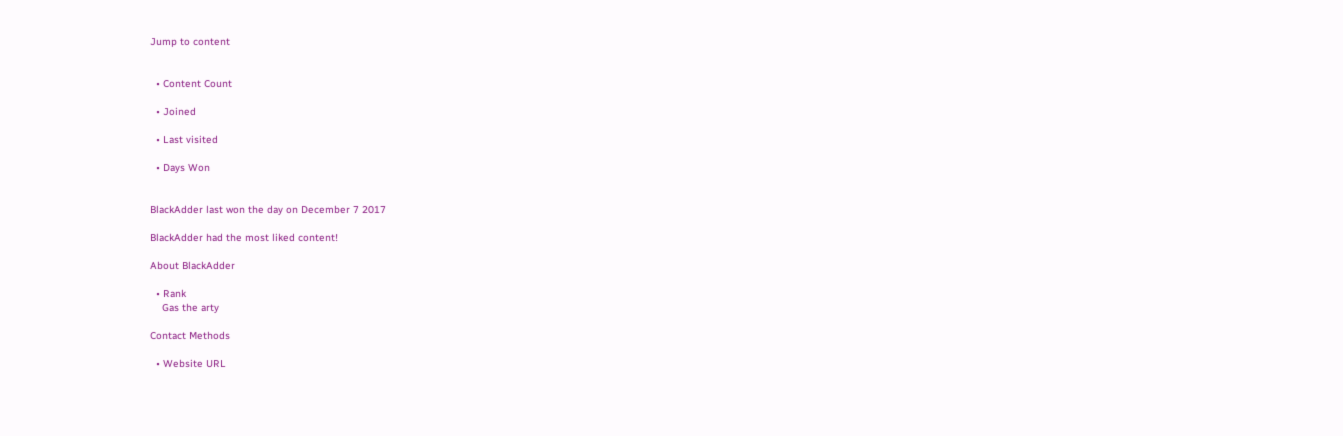Jump to content


  • Content Count

  • Joined

  • Last visited

  • Days Won


BlackAdder last won the day on December 7 2017

BlackAdder had the most liked content!

About BlackAdder

  • Rank
    Gas the arty

Contact Methods

  • Website URL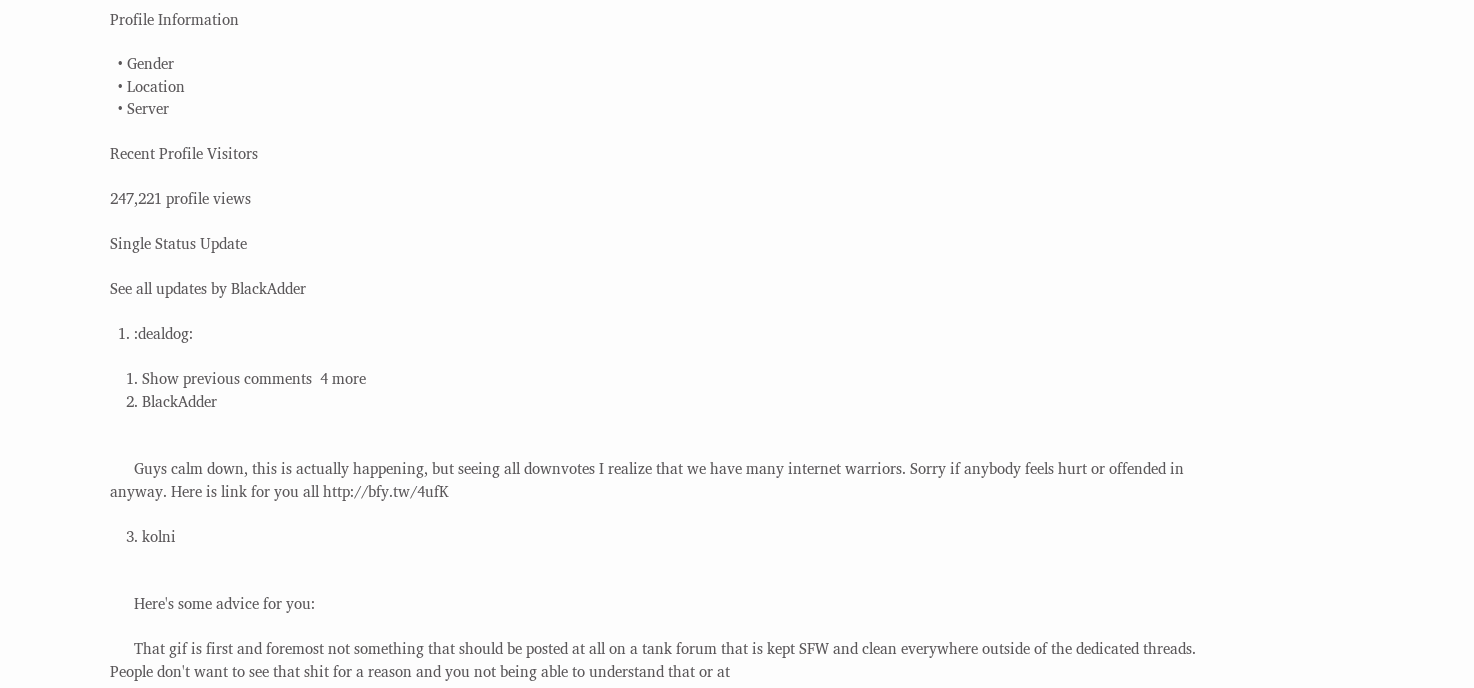Profile Information

  • Gender
  • Location
  • Server

Recent Profile Visitors

247,221 profile views

Single Status Update

See all updates by BlackAdder

  1. :dealdog:

    1. Show previous comments  4 more
    2. BlackAdder


      Guys calm down, this is actually happening, but seeing all downvotes I realize that we have many internet warriors. Sorry if anybody feels hurt or offended in anyway. Here is link for you all http://bfy.tw/4ufK

    3. kolni


      Here's some advice for you:

      That gif is first and foremost not something that should be posted at all on a tank forum that is kept SFW and clean everywhere outside of the dedicated threads. People don't want to see that shit for a reason and you not being able to understand that or at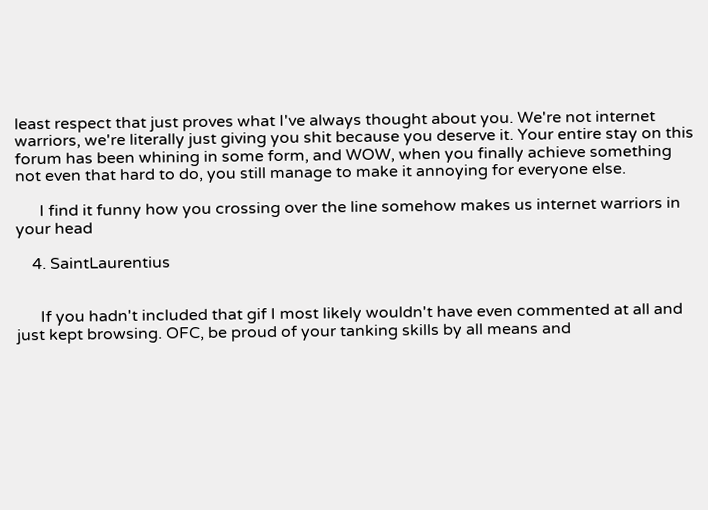least respect that just proves what I've always thought about you. We're not internet warriors, we're literally just giving you shit because you deserve it. Your entire stay on this forum has been whining in some form, and WOW, when you finally achieve something not even that hard to do, you still manage to make it annoying for everyone else.

      I find it funny how you crossing over the line somehow makes us internet warriors in your head

    4. SaintLaurentius


      If you hadn't included that gif I most likely wouldn't have even commented at all and just kept browsing. OFC, be proud of your tanking skills by all means and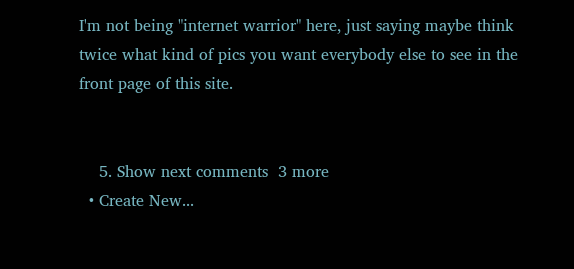I'm not being "internet warrior" here, just saying maybe think twice what kind of pics you want everybody else to see in the front page of this site.


    5. Show next comments  3 more
  • Create New...